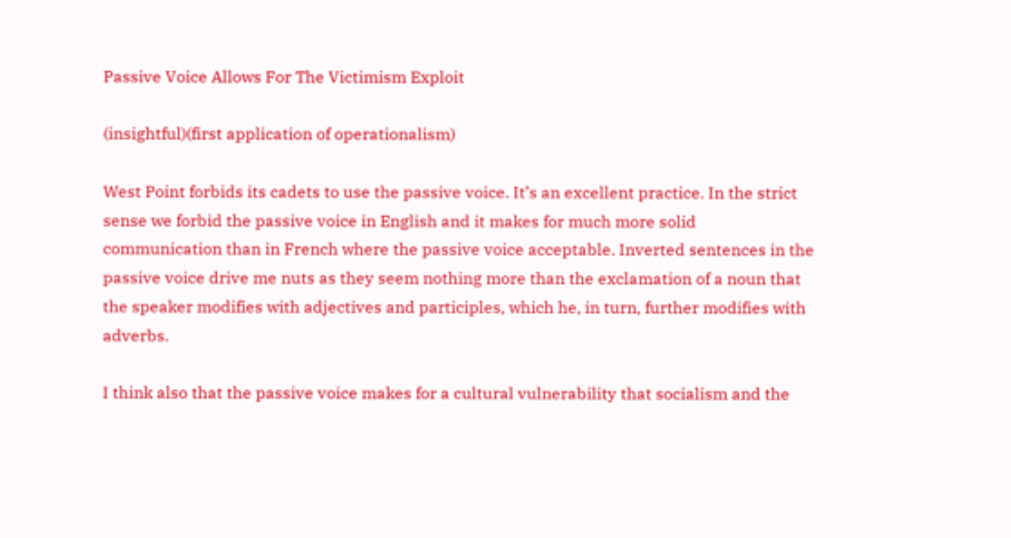Passive Voice Allows For The Victimism Exploit

(insightful)(first application of operationalism)

West Point forbids its cadets to use the passive voice. It’s an excellent practice. In the strict sense we forbid the passive voice in English and it makes for much more solid communication than in French where the passive voice acceptable. Inverted sentences in the passive voice drive me nuts as they seem nothing more than the exclamation of a noun that the speaker modifies with adjectives and participles, which he, in turn, further modifies with adverbs.

I think also that the passive voice makes for a cultural vulnerability that socialism and the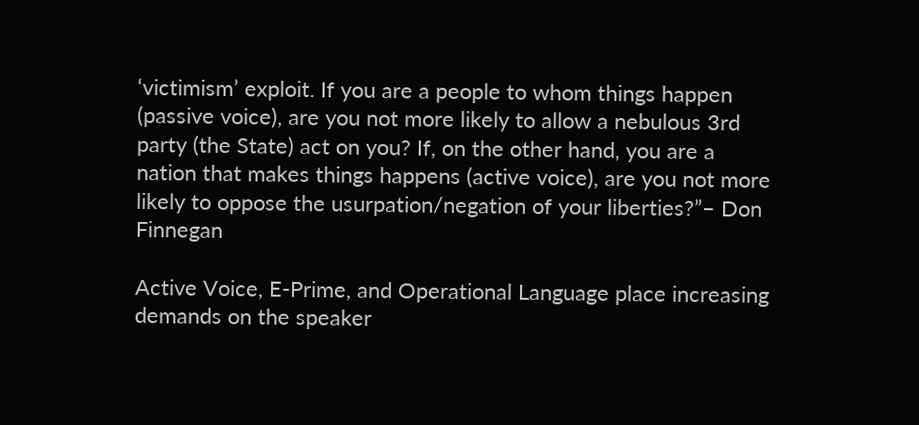‘victimism’ exploit. If you are a people to whom things happen (passive voice), are you not more likely to allow a nebulous 3rd party (the State) act on you? If, on the other hand, you are a nation that makes things happens (active voice), are you not more likely to oppose the usurpation/negation of your liberties?”– Don Finnegan

Active Voice, E-Prime, and Operational Language place increasing demands on the speaker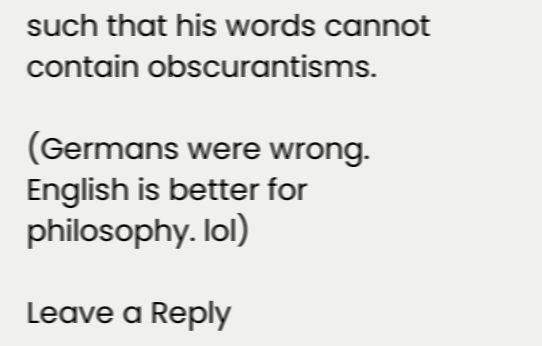such that his words cannot contain obscurantisms.

(Germans were wrong. English is better for philosophy. lol)

Leave a Reply